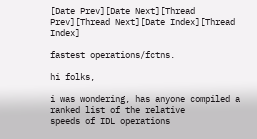[Date Prev][Date Next][Thread Prev][Thread Next][Date Index][Thread Index]

fastest operations/fctns.

hi folks,

i was wondering, has anyone compiled a ranked list of the relative
speeds of IDL operations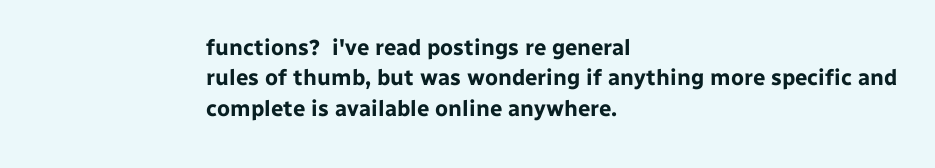functions?  i've read postings re general
rules of thumb, but was wondering if anything more specific and
complete is available online anywhere.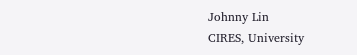Johnny Lin
CIRES, University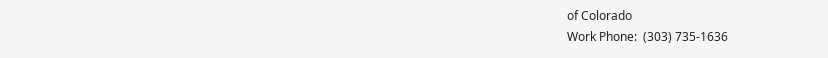of Colorado
Work Phone:  (303) 735-1636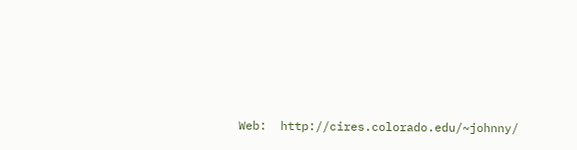Web:  http://cires.colorado.edu/~johnny/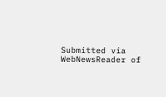Submitted via WebNewsReader of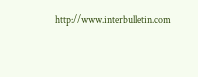http://www.interbulletin.com